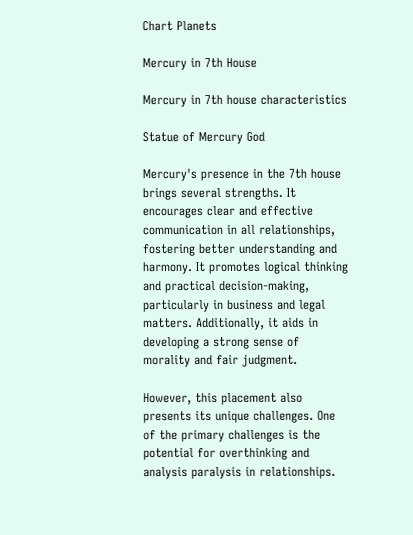Chart Planets

Mercury in 7th House

Mercury in 7th house characteristics

Statue of Mercury God

Mercury's presence in the 7th house brings several strengths. It encourages clear and effective communication in all relationships, fostering better understanding and harmony. It promotes logical thinking and practical decision-making, particularly in business and legal matters. Additionally, it aids in developing a strong sense of morality and fair judgment.

However, this placement also presents its unique challenges. One of the primary challenges is the potential for overthinking and analysis paralysis in relationships.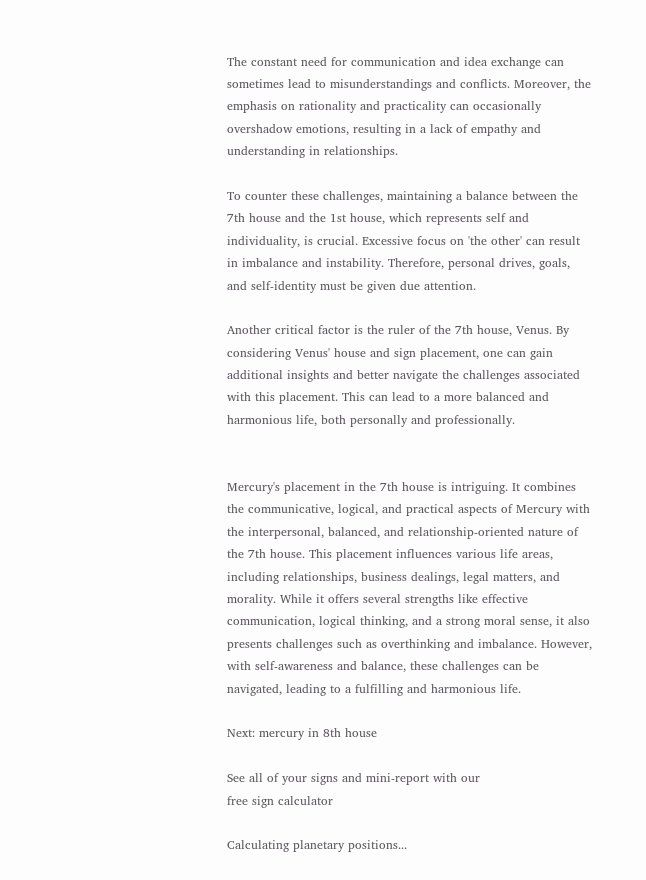The constant need for communication and idea exchange can sometimes lead to misunderstandings and conflicts. Moreover, the emphasis on rationality and practicality can occasionally overshadow emotions, resulting in a lack of empathy and understanding in relationships.

To counter these challenges, maintaining a balance between the 7th house and the 1st house, which represents self and individuality, is crucial. Excessive focus on 'the other' can result in imbalance and instability. Therefore, personal drives, goals, and self-identity must be given due attention.

Another critical factor is the ruler of the 7th house, Venus. By considering Venus' house and sign placement, one can gain additional insights and better navigate the challenges associated with this placement. This can lead to a more balanced and harmonious life, both personally and professionally.


Mercury's placement in the 7th house is intriguing. It combines the communicative, logical, and practical aspects of Mercury with the interpersonal, balanced, and relationship-oriented nature of the 7th house. This placement influences various life areas, including relationships, business dealings, legal matters, and morality. While it offers several strengths like effective communication, logical thinking, and a strong moral sense, it also presents challenges such as overthinking and imbalance. However, with self-awareness and balance, these challenges can be navigated, leading to a fulfilling and harmonious life.

Next: mercury in 8th house

See all of your signs and mini-report with our
free sign calculator

Calculating planetary positions...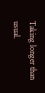Taking longer than usual.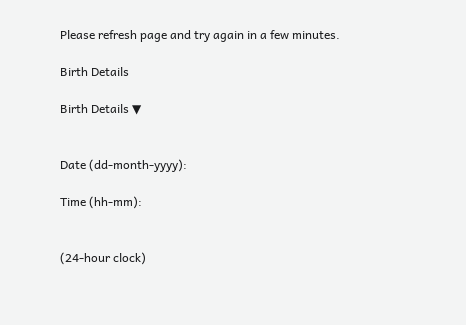Please refresh page and try again in a few minutes.

Birth Details

Birth Details ▼


Date (dd-month-yyyy):

Time (hh-mm):


(24-hour clock)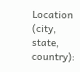Location (city, state, country):